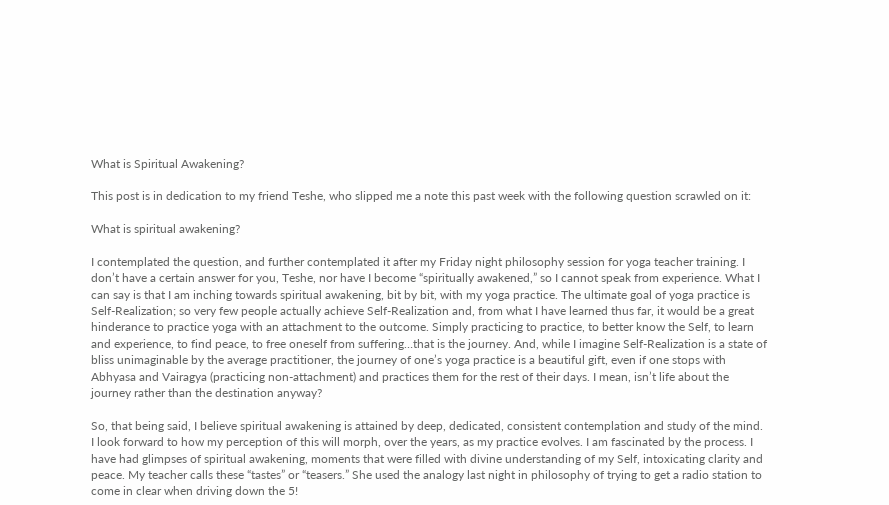What is Spiritual Awakening?

This post is in dedication to my friend Teshe, who slipped me a note this past week with the following question scrawled on it:

What is spiritual awakening?

I contemplated the question, and further contemplated it after my Friday night philosophy session for yoga teacher training. I don’t have a certain answer for you, Teshe, nor have I become “spiritually awakened,” so I cannot speak from experience. What I can say is that I am inching towards spiritual awakening, bit by bit, with my yoga practice. The ultimate goal of yoga practice is Self-Realization; so very few people actually achieve Self-Realization and, from what I have learned thus far, it would be a great hinderance to practice yoga with an attachment to the outcome. Simply practicing to practice, to better know the Self, to learn and experience, to find peace, to free oneself from suffering…that is the journey. And, while I imagine Self-Realization is a state of bliss unimaginable by the average practitioner, the journey of one’s yoga practice is a beautiful gift, even if one stops with Abhyasa and Vairagya (practicing non-attachment) and practices them for the rest of their days. I mean, isn’t life about the journey rather than the destination anyway?

So, that being said, I believe spiritual awakening is attained by deep, dedicated, consistent contemplation and study of the mind. I look forward to how my perception of this will morph, over the years, as my practice evolves. I am fascinated by the process. I have had glimpses of spiritual awakening, moments that were filled with divine understanding of my Self, intoxicating clarity and peace. My teacher calls these “tastes” or “teasers.” She used the analogy last night in philosophy of trying to get a radio station to come in clear when driving down the 5!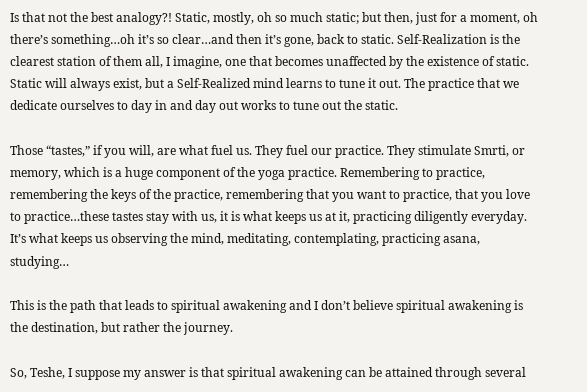Is that not the best analogy?! Static, mostly, oh so much static; but then, just for a moment, oh there’s something…oh it’s so clear…and then it’s gone, back to static. Self-Realization is the clearest station of them all, I imagine, one that becomes unaffected by the existence of static. Static will always exist, but a Self-Realized mind learns to tune it out. The practice that we dedicate ourselves to day in and day out works to tune out the static.

Those “tastes,” if you will, are what fuel us. They fuel our practice. They stimulate Smrti, or memory, which is a huge component of the yoga practice. Remembering to practice, remembering the keys of the practice, remembering that you want to practice, that you love to practice…these tastes stay with us, it is what keeps us at it, practicing diligently everyday. It’s what keeps us observing the mind, meditating, contemplating, practicing asana, studying…

This is the path that leads to spiritual awakening and I don’t believe spiritual awakening is the destination, but rather the journey.

So, Teshe, I suppose my answer is that spiritual awakening can be attained through several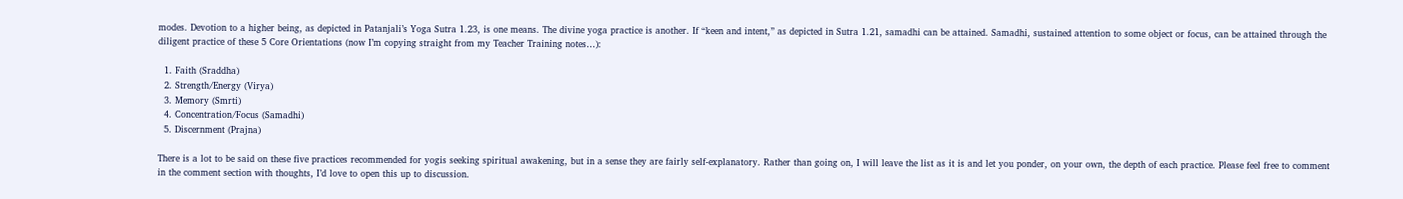modes. Devotion to a higher being, as depicted in Patanjali’s Yoga Sutra 1.23, is one means. The divine yoga practice is another. If “keen and intent,” as depicted in Sutra 1.21, samadhi can be attained. Samadhi, sustained attention to some object or focus, can be attained through the diligent practice of these 5 Core Orientations (now I’m copying straight from my Teacher Training notes…):

  1. Faith (Sraddha)
  2. Strength/Energy (Virya)
  3. Memory (Smrti)
  4. Concentration/Focus (Samadhi)
  5. Discernment (Prajna)

There is a lot to be said on these five practices recommended for yogis seeking spiritual awakening, but in a sense they are fairly self-explanatory. Rather than going on, I will leave the list as it is and let you ponder, on your own, the depth of each practice. Please feel free to comment in the comment section with thoughts, I’d love to open this up to discussion.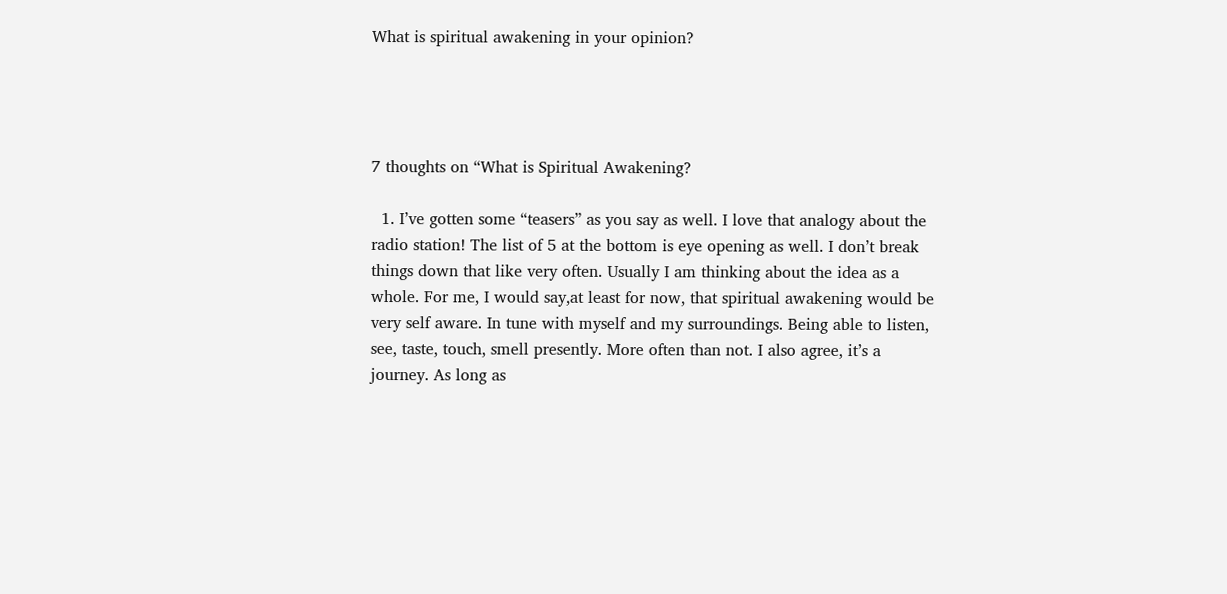What is spiritual awakening in your opinion?




7 thoughts on “What is Spiritual Awakening?

  1. I’ve gotten some “teasers” as you say as well. I love that analogy about the radio station! The list of 5 at the bottom is eye opening as well. I don’t break things down that like very often. Usually I am thinking about the idea as a whole. For me, I would say,at least for now, that spiritual awakening would be very self aware. In tune with myself and my surroundings. Being able to listen, see, taste, touch, smell presently. More often than not. I also agree, it’s a journey. As long as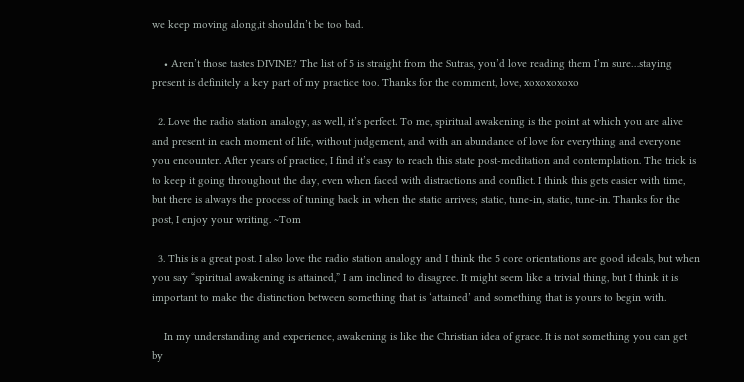we keep moving along,it shouldn’t be too bad.

    • Aren’t those tastes DIVINE? The list of 5 is straight from the Sutras, you’d love reading them I’m sure…staying present is definitely a key part of my practice too. Thanks for the comment, love, xoxoxoxoxo

  2. Love the radio station analogy, as well, it’s perfect. To me, spiritual awakening is the point at which you are alive and present in each moment of life, without judgement, and with an abundance of love for everything and everyone you encounter. After years of practice, I find it’s easy to reach this state post-meditation and contemplation. The trick is to keep it going throughout the day, even when faced with distractions and conflict. I think this gets easier with time, but there is always the process of tuning back in when the static arrives; static, tune-in, static, tune-in. Thanks for the post, I enjoy your writing. ~Tom

  3. This is a great post. I also love the radio station analogy and I think the 5 core orientations are good ideals, but when you say “spiritual awakening is attained,” I am inclined to disagree. It might seem like a trivial thing, but I think it is important to make the distinction between something that is ‘attained’ and something that is yours to begin with.

    In my understanding and experience, awakening is like the Christian idea of grace. It is not something you can get by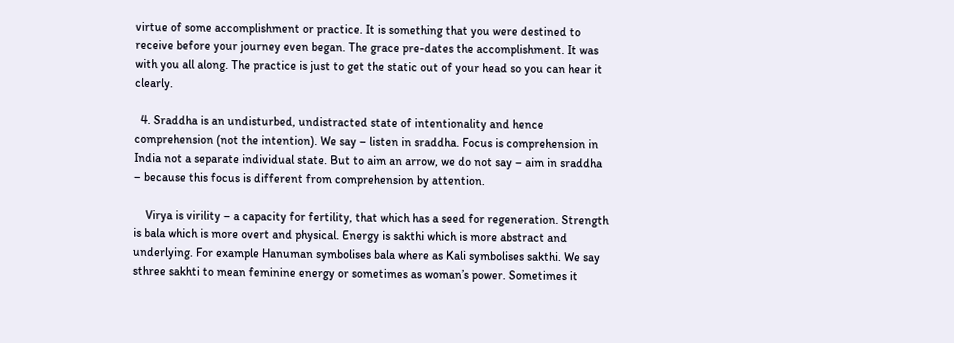virtue of some accomplishment or practice. It is something that you were destined to receive before your journey even began. The grace pre-dates the accomplishment. It was with you all along. The practice is just to get the static out of your head so you can hear it clearly.

  4. Sraddha is an undisturbed, undistracted state of intentionality and hence comprehension (not the intention). We say – listen in sraddha. Focus is comprehension in India not a separate individual state. But to aim an arrow, we do not say – aim in sraddha – because this focus is different from comprehension by attention.

    Virya is virility – a capacity for fertility, that which has a seed for regeneration. Strength is bala which is more overt and physical. Energy is sakthi which is more abstract and underlying. For example Hanuman symbolises bala where as Kali symbolises sakthi. We say sthree sakhti to mean feminine energy or sometimes as woman’s power. Sometimes it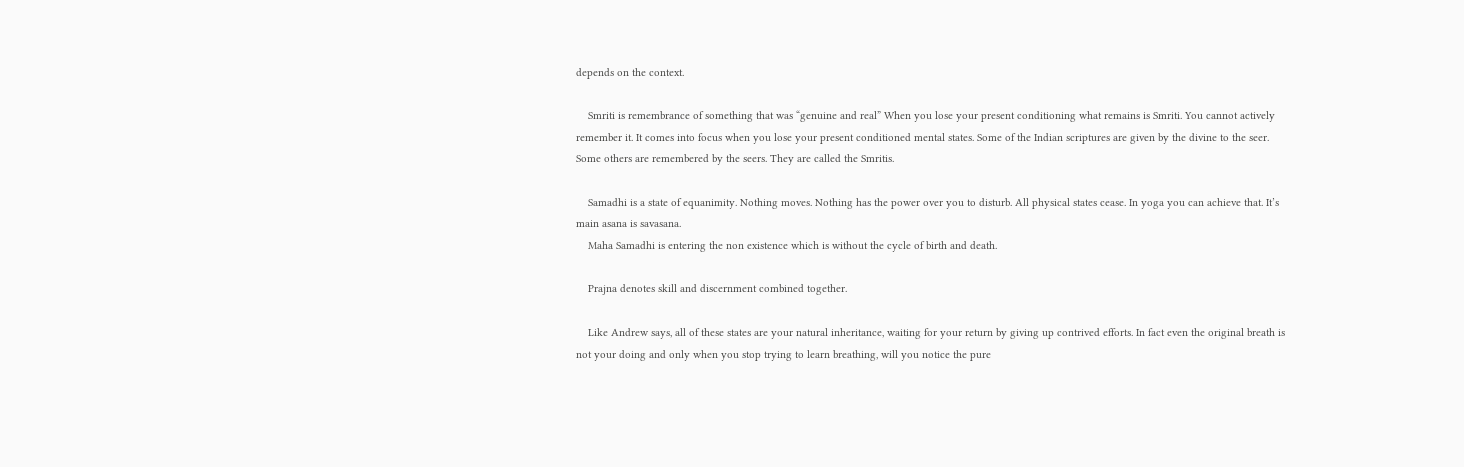depends on the context.

    Smriti is remembrance of something that was “genuine and real” When you lose your present conditioning what remains is Smriti. You cannot actively remember it. It comes into focus when you lose your present conditioned mental states. Some of the Indian scriptures are given by the divine to the seer. Some others are remembered by the seers. They are called the Smritis.

    Samadhi is a state of equanimity. Nothing moves. Nothing has the power over you to disturb. All physical states cease. In yoga you can achieve that. It’s main asana is savasana.
    Maha Samadhi is entering the non existence which is without the cycle of birth and death.

    Prajna denotes skill and discernment combined together.

    Like Andrew says, all of these states are your natural inheritance, waiting for your return by giving up contrived efforts. In fact even the original breath is not your doing and only when you stop trying to learn breathing, will you notice the pure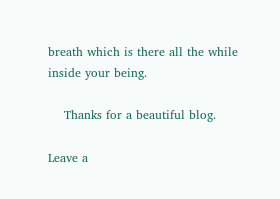breath which is there all the while inside your being.

    Thanks for a beautiful blog.

Leave a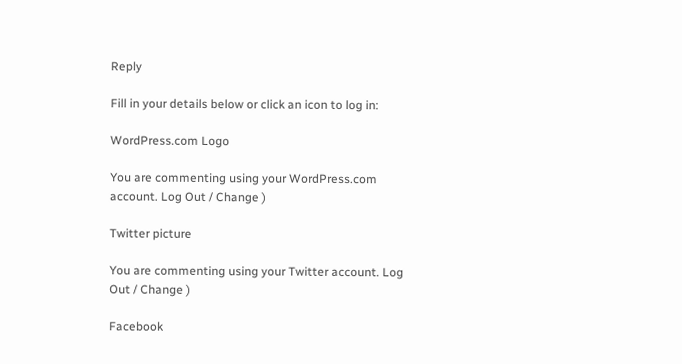Reply

Fill in your details below or click an icon to log in:

WordPress.com Logo

You are commenting using your WordPress.com account. Log Out / Change )

Twitter picture

You are commenting using your Twitter account. Log Out / Change )

Facebook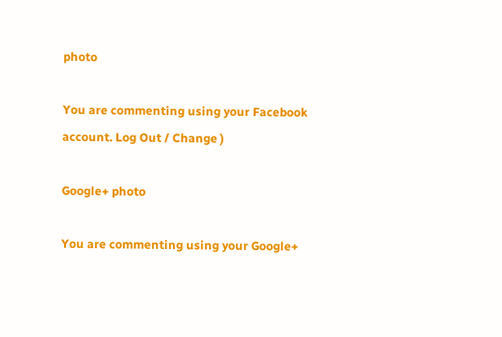photo

You are commenting using your Facebook account. Log Out / Change )

Google+ photo

You are commenting using your Google+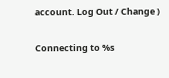account. Log Out / Change )

Connecting to %s